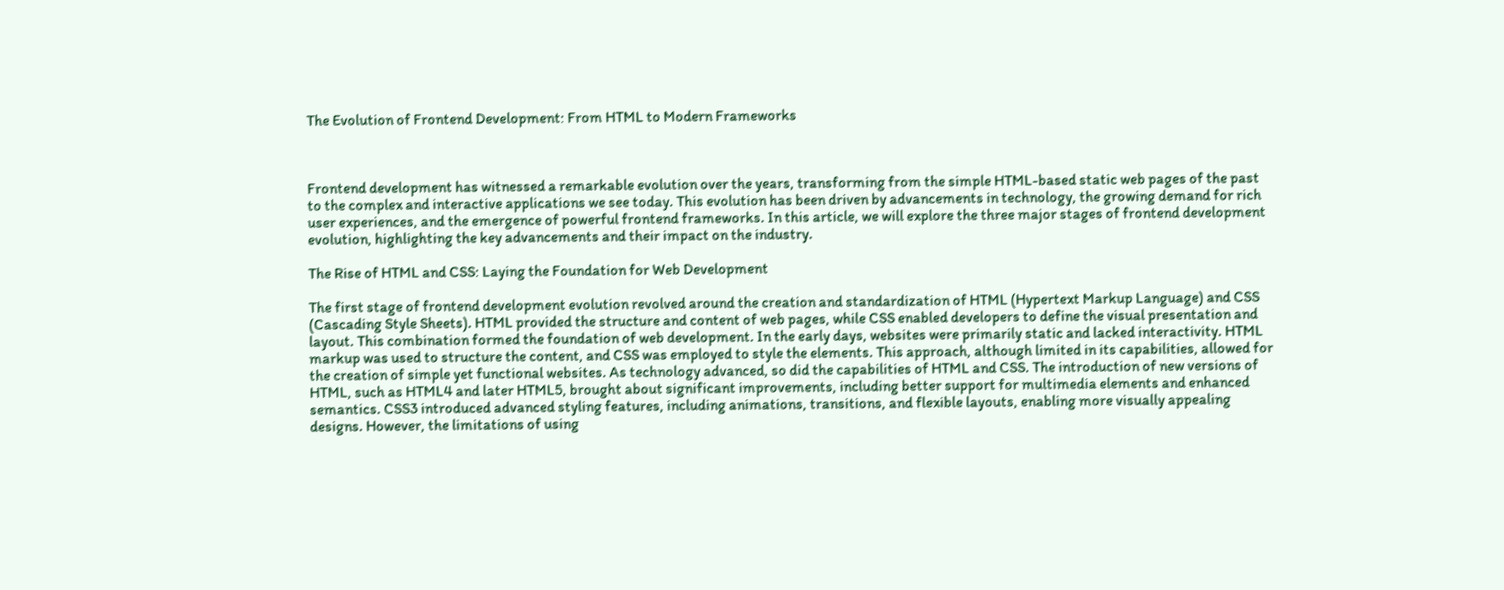The Evolution of Frontend Development: From HTML to Modern Frameworks



Frontend development has witnessed a remarkable evolution over the years, transforming from the simple HTML-based static web pages of the past to the complex and interactive applications we see today. This evolution has been driven by advancements in technology, the growing demand for rich user experiences, and the emergence of powerful frontend frameworks. In this article, we will explore the three major stages of frontend development evolution, highlighting the key advancements and their impact on the industry.

The Rise of HTML and CSS: Laying the Foundation for Web Development

The first stage of frontend development evolution revolved around the creation and standardization of HTML (Hypertext Markup Language) and CSS (Cascading Style Sheets). HTML provided the structure and content of web pages, while CSS enabled developers to define the visual presentation and layout. This combination formed the foundation of web development. In the early days, websites were primarily static and lacked interactivity. HTML markup was used to structure the content, and CSS was employed to style the elements. This approach, although limited in its capabilities, allowed for the creation of simple yet functional websites. As technology advanced, so did the capabilities of HTML and CSS. The introduction of new versions of HTML, such as HTML4 and later HTML5, brought about significant improvements, including better support for multimedia elements and enhanced semantics. CSS3 introduced advanced styling features, including animations, transitions, and flexible layouts, enabling more visually appealing designs. However, the limitations of using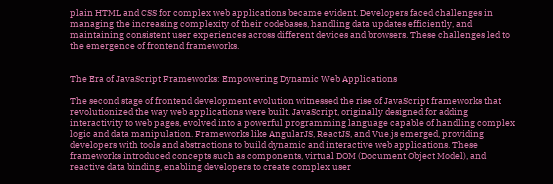plain HTML and CSS for complex web applications became evident. Developers faced challenges in managing the increasing complexity of their codebases, handling data updates efficiently, and maintaining consistent user experiences across different devices and browsers. These challenges led to the emergence of frontend frameworks.


The Era of JavaScript Frameworks: Empowering Dynamic Web Applications

The second stage of frontend development evolution witnessed the rise of JavaScript frameworks that revolutionized the way web applications were built. JavaScript, originally designed for adding interactivity to web pages, evolved into a powerful programming language capable of handling complex logic and data manipulation. Frameworks like AngularJS, ReactJS, and Vue.js emerged, providing developers with tools and abstractions to build dynamic and interactive web applications. These frameworks introduced concepts such as components, virtual DOM (Document Object Model), and reactive data binding, enabling developers to create complex user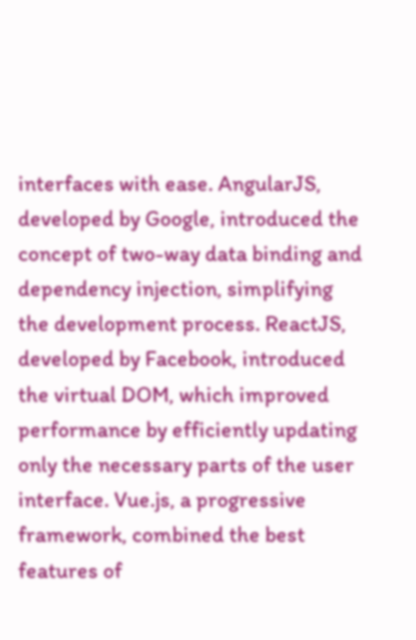interfaces with ease. AngularJS, developed by Google, introduced the concept of two-way data binding and dependency injection, simplifying the development process. ReactJS, developed by Facebook, introduced the virtual DOM, which improved performance by efficiently updating only the necessary parts of the user interface. Vue.js, a progressive framework, combined the best features of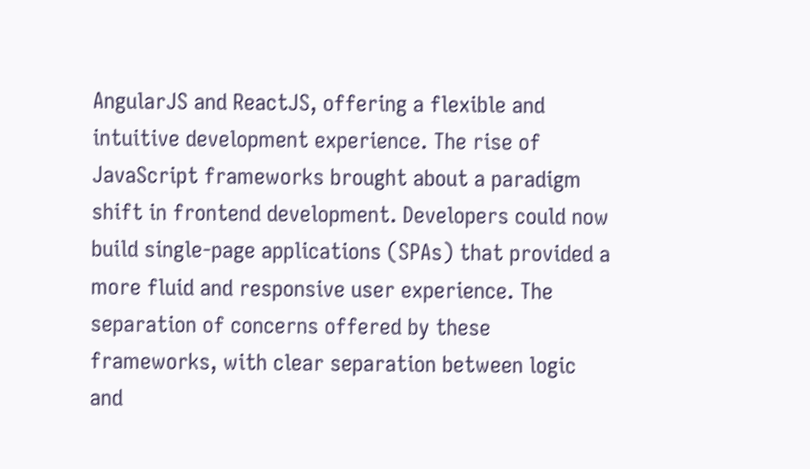AngularJS and ReactJS, offering a flexible and intuitive development experience. The rise of JavaScript frameworks brought about a paradigm shift in frontend development. Developers could now build single-page applications (SPAs) that provided a more fluid and responsive user experience. The separation of concerns offered by these frameworks, with clear separation between logic and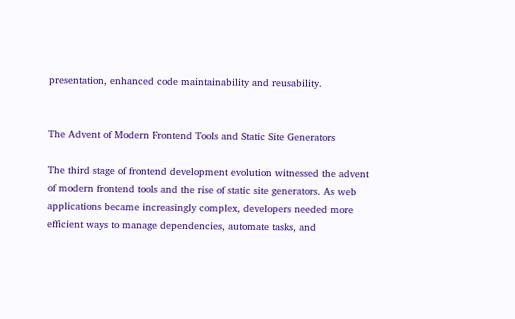presentation, enhanced code maintainability and reusability.


The Advent of Modern Frontend Tools and Static Site Generators

The third stage of frontend development evolution witnessed the advent of modern frontend tools and the rise of static site generators. As web applications became increasingly complex, developers needed more efficient ways to manage dependencies, automate tasks, and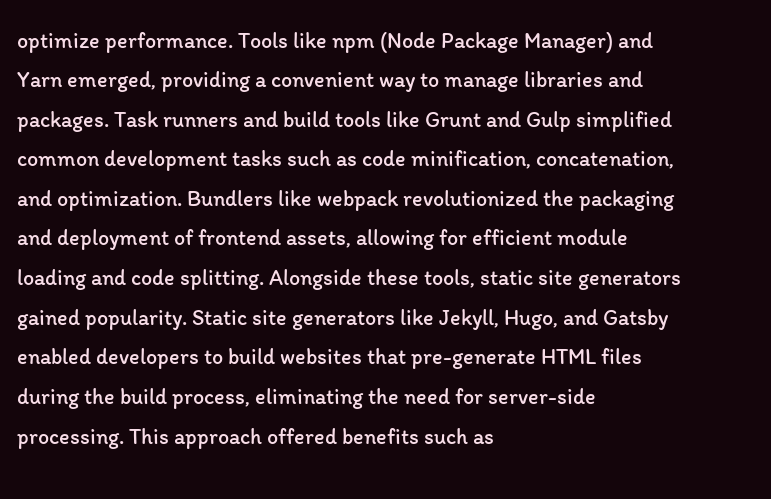optimize performance. Tools like npm (Node Package Manager) and Yarn emerged, providing a convenient way to manage libraries and packages. Task runners and build tools like Grunt and Gulp simplified common development tasks such as code minification, concatenation, and optimization. Bundlers like webpack revolutionized the packaging and deployment of frontend assets, allowing for efficient module loading and code splitting. Alongside these tools, static site generators gained popularity. Static site generators like Jekyll, Hugo, and Gatsby enabled developers to build websites that pre-generate HTML files during the build process, eliminating the need for server-side processing. This approach offered benefits such as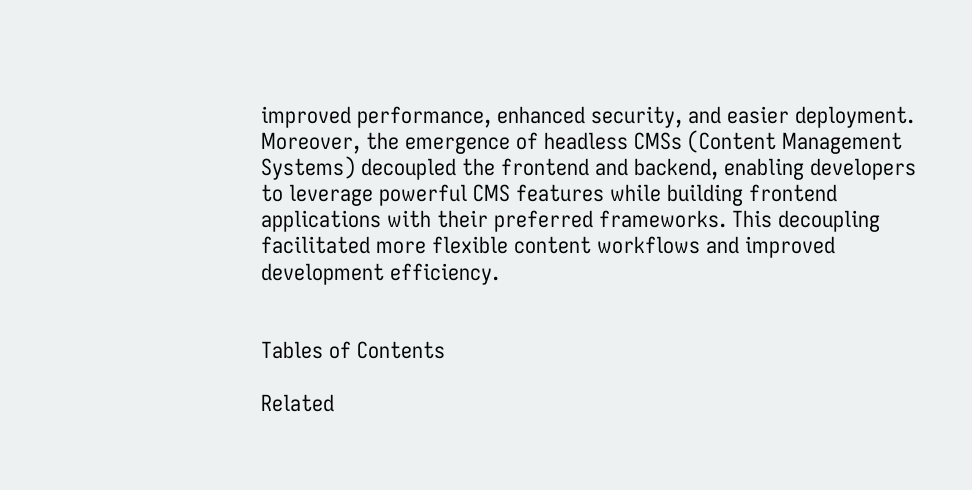improved performance, enhanced security, and easier deployment. Moreover, the emergence of headless CMSs (Content Management Systems) decoupled the frontend and backend, enabling developers to leverage powerful CMS features while building frontend applications with their preferred frameworks. This decoupling facilitated more flexible content workflows and improved development efficiency.


Tables of Contents

Related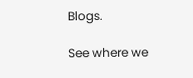Blogs.

See where we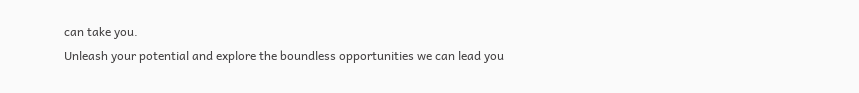can take you.
Unleash your potential and explore the boundless opportunities we can lead you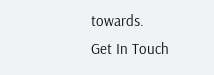towards.
Get In Touch